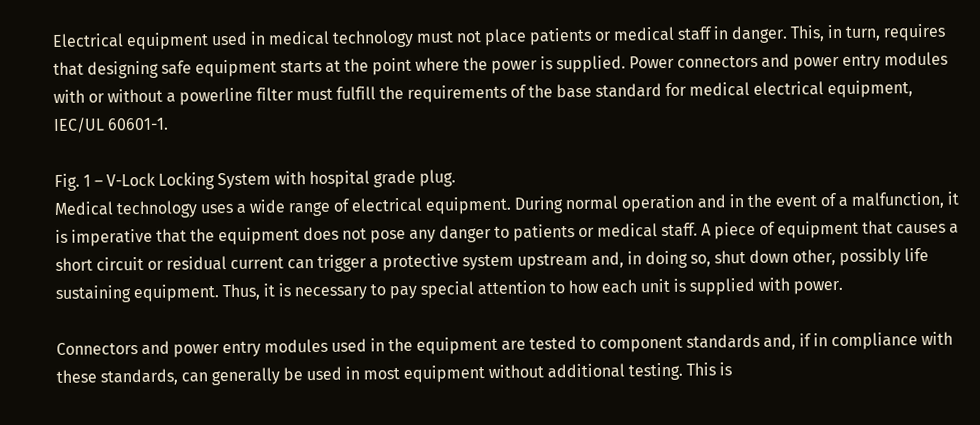Electrical equipment used in medical technology must not place patients or medical staff in danger. This, in turn, requires that designing safe equipment starts at the point where the power is supplied. Power connectors and power entry modules with or without a powerline filter must fulfill the requirements of the base standard for medical electrical equipment, IEC/UL 60601-1.

Fig. 1 – V-Lock Locking System with hospital grade plug.
Medical technology uses a wide range of electrical equipment. During normal operation and in the event of a malfunction, it is imperative that the equipment does not pose any danger to patients or medical staff. A piece of equipment that causes a short circuit or residual current can trigger a protective system upstream and, in doing so, shut down other, possibly life sustaining equipment. Thus, it is necessary to pay special attention to how each unit is supplied with power.

Connectors and power entry modules used in the equipment are tested to component standards and, if in compliance with these standards, can generally be used in most equipment without additional testing. This is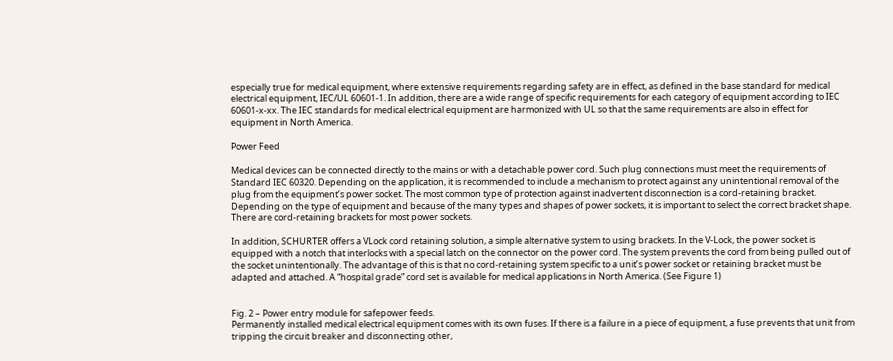especially true for medical equipment, where extensive requirements regarding safety are in effect, as defined in the base standard for medical electrical equipment, IEC/UL 60601-1. In addition, there are a wide range of specific requirements for each category of equipment according to IEC 60601-x-xx. The IEC standards for medical electrical equipment are harmonized with UL so that the same requirements are also in effect for equipment in North America.

Power Feed

Medical devices can be connected directly to the mains or with a detachable power cord. Such plug connections must meet the requirements of Standard IEC 60320. Depending on the application, it is recommended to include a mechanism to protect against any unintentional removal of the plug from the equipment’s power socket. The most common type of protection against inadvertent disconnection is a cord-retaining bracket. Depending on the type of equipment and because of the many types and shapes of power sockets, it is important to select the correct bracket shape. There are cord-retaining brackets for most power sockets.

In addition, SCHURTER offers a VLock cord retaining solution, a simple alternative system to using brackets. In the V-Lock, the power socket is equipped with a notch that interlocks with a special latch on the connector on the power cord. The system prevents the cord from being pulled out of the socket unintentionally. The advantage of this is that no cord-retaining system specific to a unit’s power socket or retaining bracket must be adapted and attached. A “hospital grade” cord set is available for medical applications in North America. (See Figure 1)


Fig. 2 – Power entry module for safepower feeds.
Permanently installed medical electrical equipment comes with its own fuses. If there is a failure in a piece of equipment, a fuse prevents that unit from tripping the circuit breaker and disconnecting other,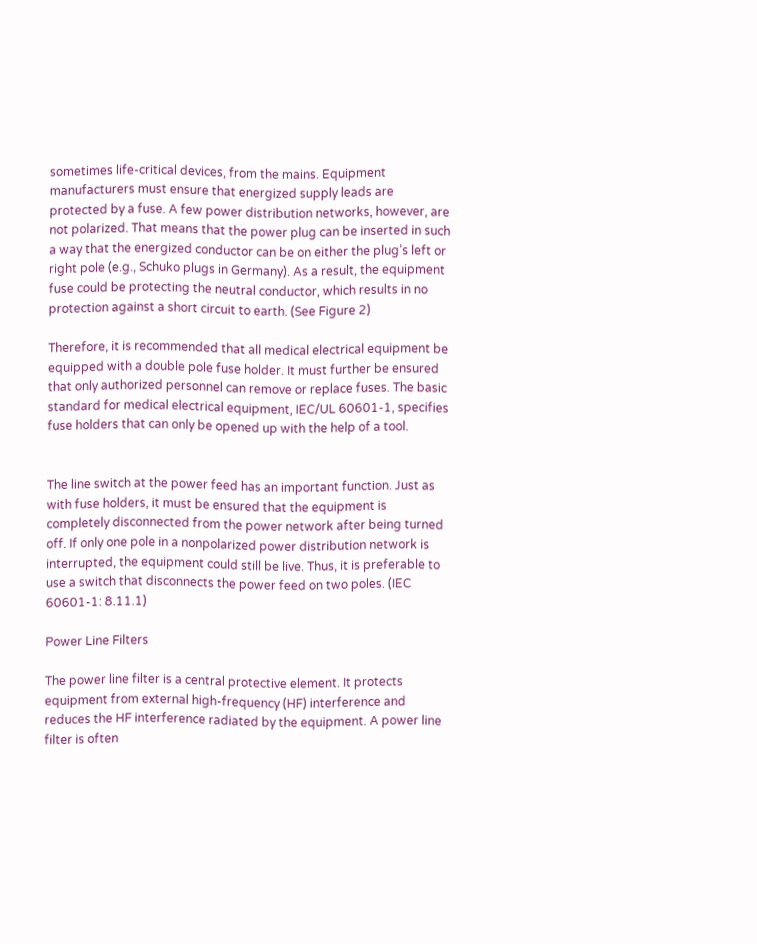sometimes life-critical devices, from the mains. Equipment manufacturers must ensure that energized supply leads are protected by a fuse. A few power distribution networks, however, are not polarized. That means that the power plug can be inserted in such a way that the energized conductor can be on either the plug’s left or right pole (e.g., Schuko plugs in Germany). As a result, the equipment fuse could be protecting the neutral conductor, which results in no protection against a short circuit to earth. (See Figure 2)

Therefore, it is recommended that all medical electrical equipment be equipped with a double pole fuse holder. It must further be ensured that only authorized personnel can remove or replace fuses. The basic standard for medical electrical equipment, IEC/UL 60601-1, specifies fuse holders that can only be opened up with the help of a tool.


The line switch at the power feed has an important function. Just as with fuse holders, it must be ensured that the equipment is completely disconnected from the power network after being turned off. If only one pole in a nonpolarized power distribution network is interrupted, the equipment could still be live. Thus, it is preferable to use a switch that disconnects the power feed on two poles. (IEC 60601-1: 8.11.1)

Power Line Filters

The power line filter is a central protective element. It protects equipment from external high-frequency (HF) interference and reduces the HF interference radiated by the equipment. A power line filter is often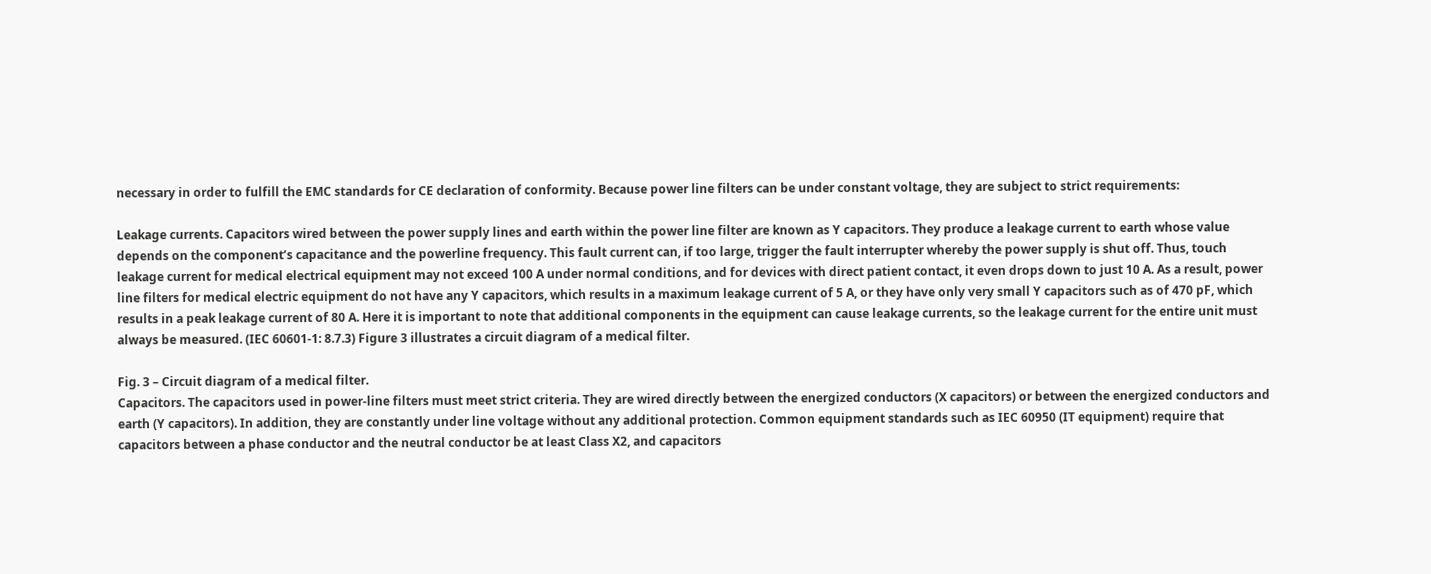necessary in order to fulfill the EMC standards for CE declaration of conformity. Because power line filters can be under constant voltage, they are subject to strict requirements:

Leakage currents. Capacitors wired between the power supply lines and earth within the power line filter are known as Y capacitors. They produce a leakage current to earth whose value depends on the component’s capacitance and the powerline frequency. This fault current can, if too large, trigger the fault interrupter whereby the power supply is shut off. Thus, touch leakage current for medical electrical equipment may not exceed 100 A under normal conditions, and for devices with direct patient contact, it even drops down to just 10 A. As a result, power line filters for medical electric equipment do not have any Y capacitors, which results in a maximum leakage current of 5 A, or they have only very small Y capacitors such as of 470 pF, which results in a peak leakage current of 80 A. Here it is important to note that additional components in the equipment can cause leakage currents, so the leakage current for the entire unit must always be measured. (IEC 60601-1: 8.7.3) Figure 3 illustrates a circuit diagram of a medical filter.

Fig. 3 – Circuit diagram of a medical filter.
Capacitors. The capacitors used in power-line filters must meet strict criteria. They are wired directly between the energized conductors (X capacitors) or between the energized conductors and earth (Y capacitors). In addition, they are constantly under line voltage without any additional protection. Common equipment standards such as IEC 60950 (IT equipment) require that capacitors between a phase conductor and the neutral conductor be at least Class X2, and capacitors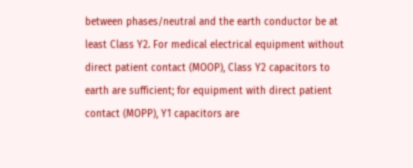between phases/neutral and the earth conductor be at least Class Y2. For medical electrical equipment without direct patient contact (MOOP), Class Y2 capacitors to earth are sufficient; for equipment with direct patient contact (MOPP), Y1 capacitors are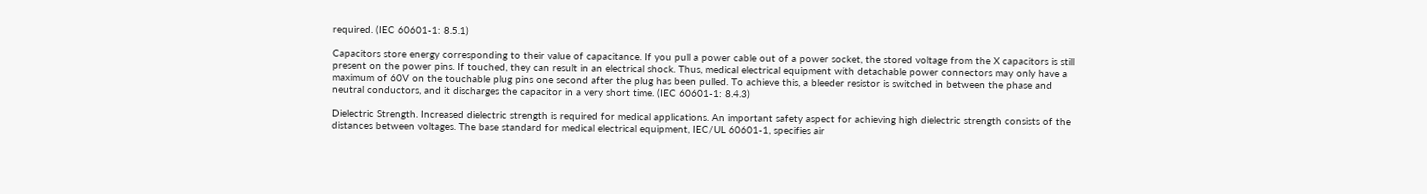required. (IEC 60601-1: 8.5.1)

Capacitors store energy corresponding to their value of capacitance. If you pull a power cable out of a power socket, the stored voltage from the X capacitors is still present on the power pins. If touched, they can result in an electrical shock. Thus, medical electrical equipment with detachable power connectors may only have a maximum of 60V on the touchable plug pins one second after the plug has been pulled. To achieve this, a bleeder resistor is switched in between the phase and neutral conductors, and it discharges the capacitor in a very short time. (IEC 60601-1: 8.4.3)

Dielectric Strength. Increased dielectric strength is required for medical applications. An important safety aspect for achieving high dielectric strength consists of the distances between voltages. The base standard for medical electrical equipment, IEC/UL 60601-1, specifies air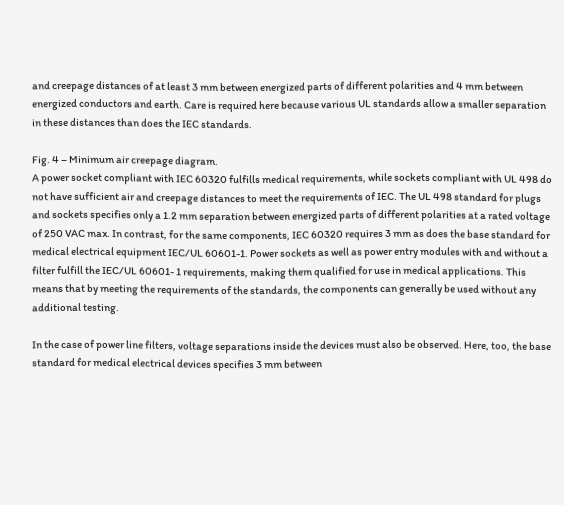and creepage distances of at least 3 mm between energized parts of different polarities and 4 mm between energized conductors and earth. Care is required here because various UL standards allow a smaller separation in these distances than does the IEC standards.

Fig. 4 – Minimum air creepage diagram.
A power socket compliant with IEC 60320 fulfills medical requirements, while sockets compliant with UL 498 do not have sufficient air and creepage distances to meet the requirements of IEC. The UL 498 standard for plugs and sockets specifies only a 1.2 mm separation between energized parts of different polarities at a rated voltage of 250 VAC max. In contrast, for the same components, IEC 60320 requires 3 mm as does the base standard for medical electrical equipment IEC/UL 60601-1. Power sockets as well as power entry modules with and without a filter fulfill the IEC/UL 60601- 1 requirements, making them qualified for use in medical applications. This means that by meeting the requirements of the standards, the components can generally be used without any additional testing.

In the case of power line filters, voltage separations inside the devices must also be observed. Here, too, the base standard for medical electrical devices specifies 3 mm between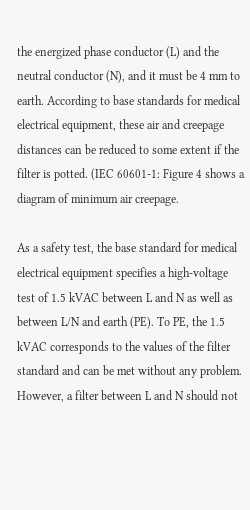the energized phase conductor (L) and the neutral conductor (N), and it must be 4 mm to earth. According to base standards for medical electrical equipment, these air and creepage distances can be reduced to some extent if the filter is potted. (IEC 60601-1: Figure 4 shows a diagram of minimum air creepage.

As a safety test, the base standard for medical electrical equipment specifies a high-voltage test of 1.5 kVAC between L and N as well as between L/N and earth (PE). To PE, the 1.5 kVAC corresponds to the values of the filter standard and can be met without any problem. However, a filter between L and N should not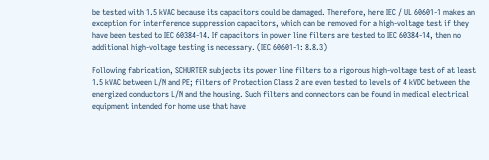be tested with 1.5 kVAC because its capacitors could be damaged. Therefore, here IEC / UL 60601-1 makes an exception for interference suppression capacitors, which can be removed for a high-voltage test if they have been tested to IEC 60384-14. If capacitors in power line filters are tested to IEC 60384-14, then no additional high-voltage testing is necessary. (IEC 60601-1: 8.8.3)

Following fabrication, SCHURTER subjects its power line filters to a rigorous high-voltage test of at least 1.5 kVAC between L/N and PE; filters of Protection Class 2 are even tested to levels of 4 kVDC between the energized conductors L/N and the housing. Such filters and connectors can be found in medical electrical equipment intended for home use that have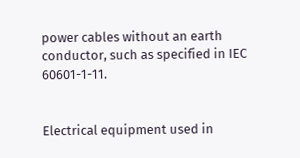power cables without an earth conductor, such as specified in IEC 60601-1-11.


Electrical equipment used in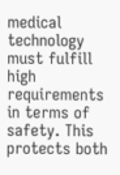medical technology must fulfill high requirements in terms of safety. This protects both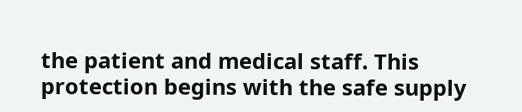the patient and medical staff. This protection begins with the safe supply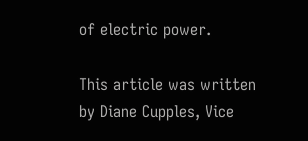of electric power.

This article was written by Diane Cupples, Vice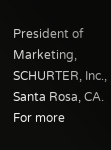President of Marketing, SCHURTER, Inc., Santa Rosa, CA. For more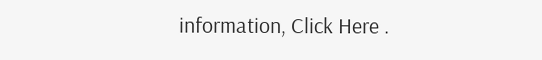information, Click Here .